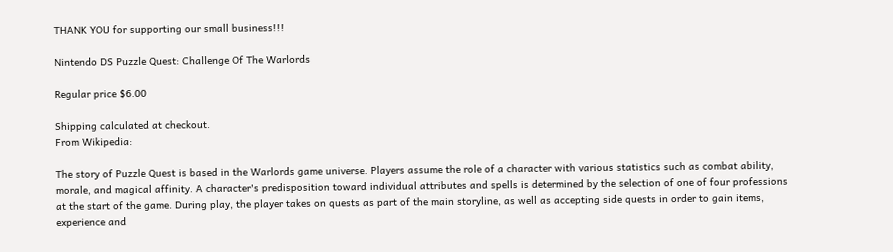THANK YOU for supporting our small business!!!

Nintendo DS Puzzle Quest: Challenge Of The Warlords

Regular price $6.00

Shipping calculated at checkout.
From Wikipedia:

The story of Puzzle Quest is based in the Warlords game universe. Players assume the role of a character with various statistics such as combat ability, morale, and magical affinity. A character's predisposition toward individual attributes and spells is determined by the selection of one of four professions at the start of the game. During play, the player takes on quests as part of the main storyline, as well as accepting side quests in order to gain items, experience and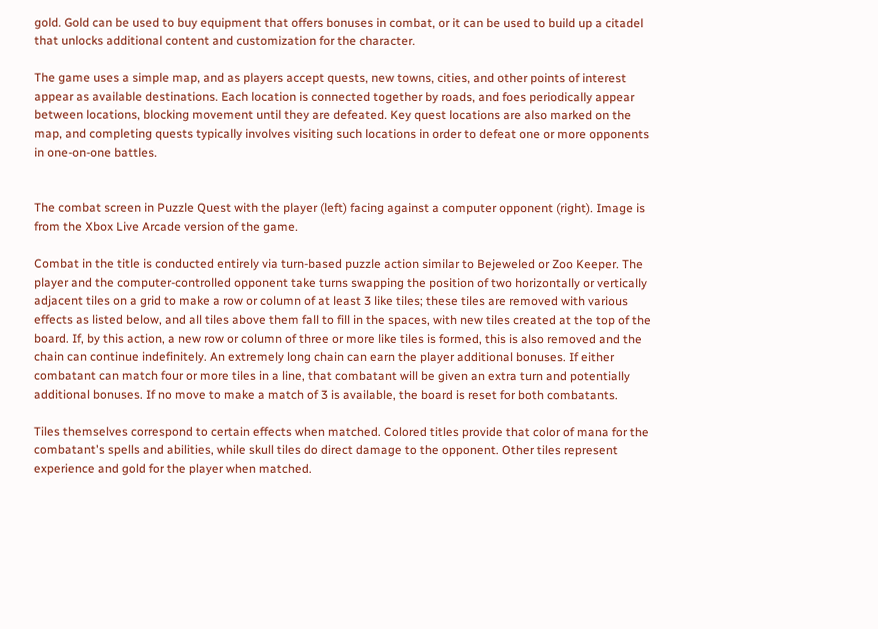gold. Gold can be used to buy equipment that offers bonuses in combat, or it can be used to build up a citadel that unlocks additional content and customization for the character.

The game uses a simple map, and as players accept quests, new towns, cities, and other points of interest appear as available destinations. Each location is connected together by roads, and foes periodically appear between locations, blocking movement until they are defeated. Key quest locations are also marked on the map, and completing quests typically involves visiting such locations in order to defeat one or more opponents in one-on-one battles.


The combat screen in Puzzle Quest with the player (left) facing against a computer opponent (right). Image is from the Xbox Live Arcade version of the game.

Combat in the title is conducted entirely via turn-based puzzle action similar to Bejeweled or Zoo Keeper. The player and the computer-controlled opponent take turns swapping the position of two horizontally or vertically adjacent tiles on a grid to make a row or column of at least 3 like tiles; these tiles are removed with various effects as listed below, and all tiles above them fall to fill in the spaces, with new tiles created at the top of the board. If, by this action, a new row or column of three or more like tiles is formed, this is also removed and the chain can continue indefinitely. An extremely long chain can earn the player additional bonuses. If either combatant can match four or more tiles in a line, that combatant will be given an extra turn and potentially additional bonuses. If no move to make a match of 3 is available, the board is reset for both combatants.

Tiles themselves correspond to certain effects when matched. Colored titles provide that color of mana for the combatant's spells and abilities, while skull tiles do direct damage to the opponent. Other tiles represent experience and gold for the player when matched.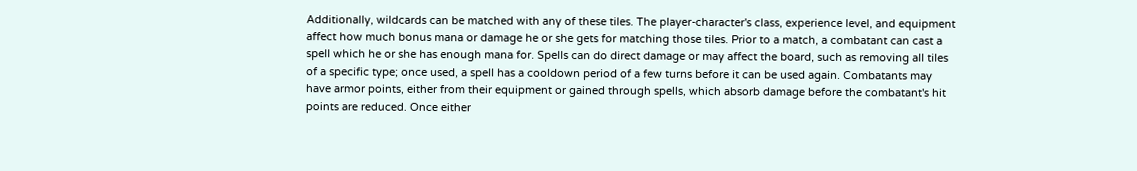Additionally, wildcards can be matched with any of these tiles. The player-character's class, experience level, and equipment affect how much bonus mana or damage he or she gets for matching those tiles. Prior to a match, a combatant can cast a spell which he or she has enough mana for. Spells can do direct damage or may affect the board, such as removing all tiles of a specific type; once used, a spell has a cooldown period of a few turns before it can be used again. Combatants may have armor points, either from their equipment or gained through spells, which absorb damage before the combatant's hit points are reduced. Once either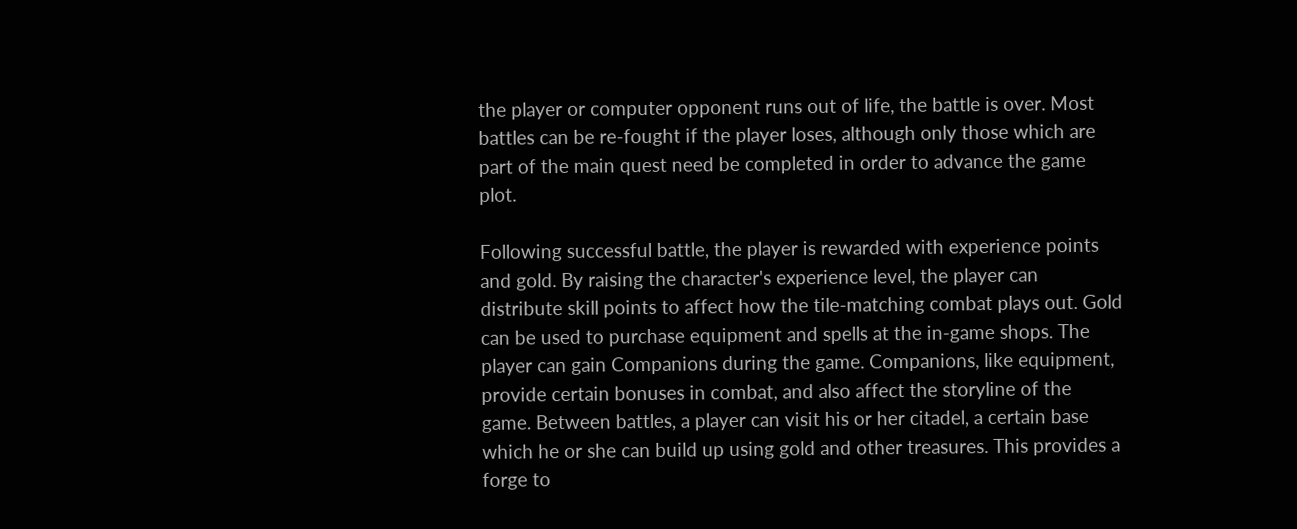the player or computer opponent runs out of life, the battle is over. Most battles can be re-fought if the player loses, although only those which are part of the main quest need be completed in order to advance the game plot.

Following successful battle, the player is rewarded with experience points and gold. By raising the character's experience level, the player can distribute skill points to affect how the tile-matching combat plays out. Gold can be used to purchase equipment and spells at the in-game shops. The player can gain Companions during the game. Companions, like equipment, provide certain bonuses in combat, and also affect the storyline of the game. Between battles, a player can visit his or her citadel, a certain base which he or she can build up using gold and other treasures. This provides a forge to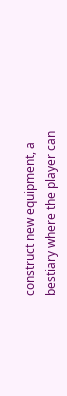construct new equipment, a bestiary where the player can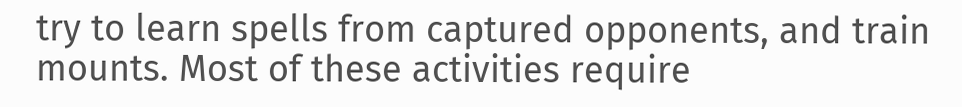try to learn spells from captured opponents, and train mounts. Most of these activities require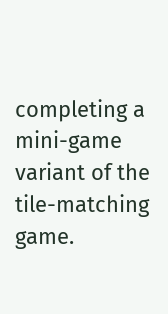completing a mini-game variant of the tile-matching game.